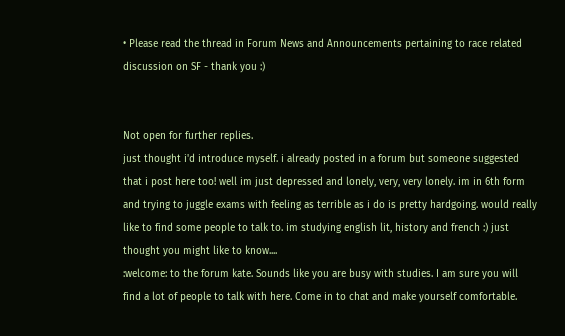• Please read the thread in Forum News and Announcements pertaining to race related discussion on SF - thank you :)


Not open for further replies.
just thought i'd introduce myself. i already posted in a forum but someone suggested that i post here too! well im just depressed and lonely, very, very lonely. im in 6th form and trying to juggle exams with feeling as terrible as i do is pretty hardgoing. would really like to find some people to talk to. im studying english lit, history and french :) just thought you might like to know....
:welcome: to the forum kate. Sounds like you are busy with studies. I am sure you will find a lot of people to talk with here. Come in to chat and make yourself comfortable.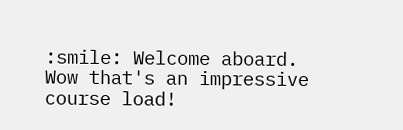:smile: Welcome aboard. Wow that's an impressive course load!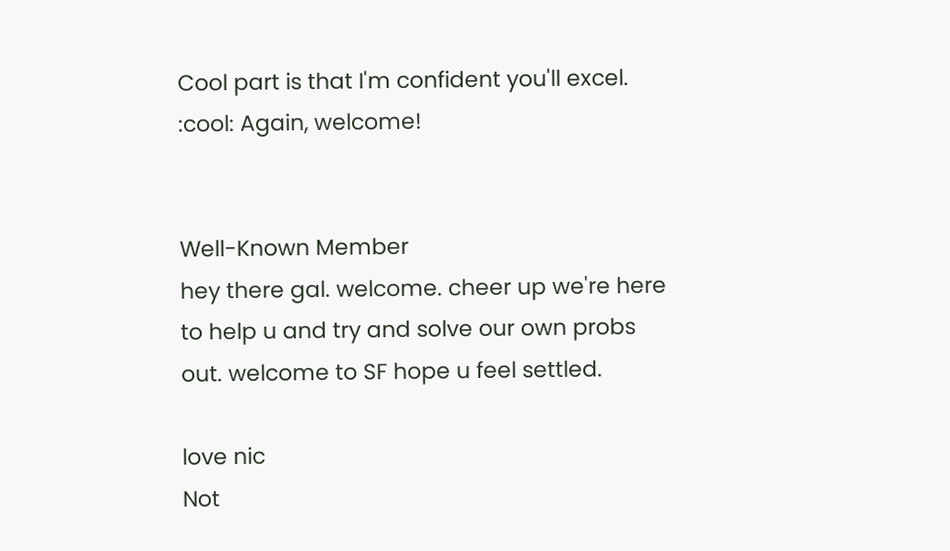Cool part is that I'm confident you'll excel. :cool: Again, welcome!


Well-Known Member
hey there gal. welcome. cheer up we're here to help u and try and solve our own probs out. welcome to SF hope u feel settled.

love nic
Not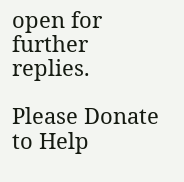open for further replies.

Please Donate to Help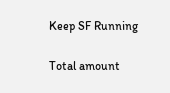Keep SF Running

Total amount